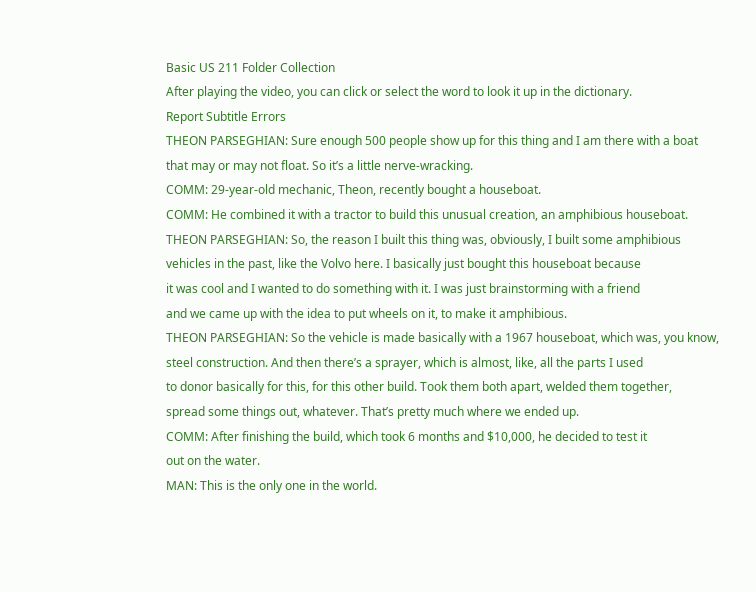Basic US 211 Folder Collection
After playing the video, you can click or select the word to look it up in the dictionary.
Report Subtitle Errors
THEON PARSEGHIAN: Sure enough 500 people show up for this thing and I am there with a boat
that may or may not float. So it’s a little nerve-wracking.
COMM: 29-year-old mechanic, Theon, recently bought a houseboat.
COMM: He combined it with a tractor to build this unusual creation, an amphibious houseboat.
THEON PARSEGHIAN: So, the reason I built this thing was, obviously, I built some amphibious
vehicles in the past, like the Volvo here. I basically just bought this houseboat because
it was cool and I wanted to do something with it. I was just brainstorming with a friend
and we came up with the idea to put wheels on it, to make it amphibious.
THEON PARSEGHIAN: So the vehicle is made basically with a 1967 houseboat, which was, you know,
steel construction. And then there’s a sprayer, which is almost, like, all the parts I used
to donor basically for this, for this other build. Took them both apart, welded them together,
spread some things out, whatever. That’s pretty much where we ended up.
COMM: After finishing the build, which took 6 months and $10,000, he decided to test it
out on the water.
MAN: This is the only one in the world.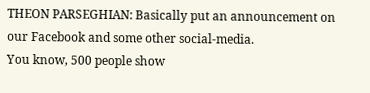THEON PARSEGHIAN: Basically put an announcement on our Facebook and some other social-media.
You know, 500 people show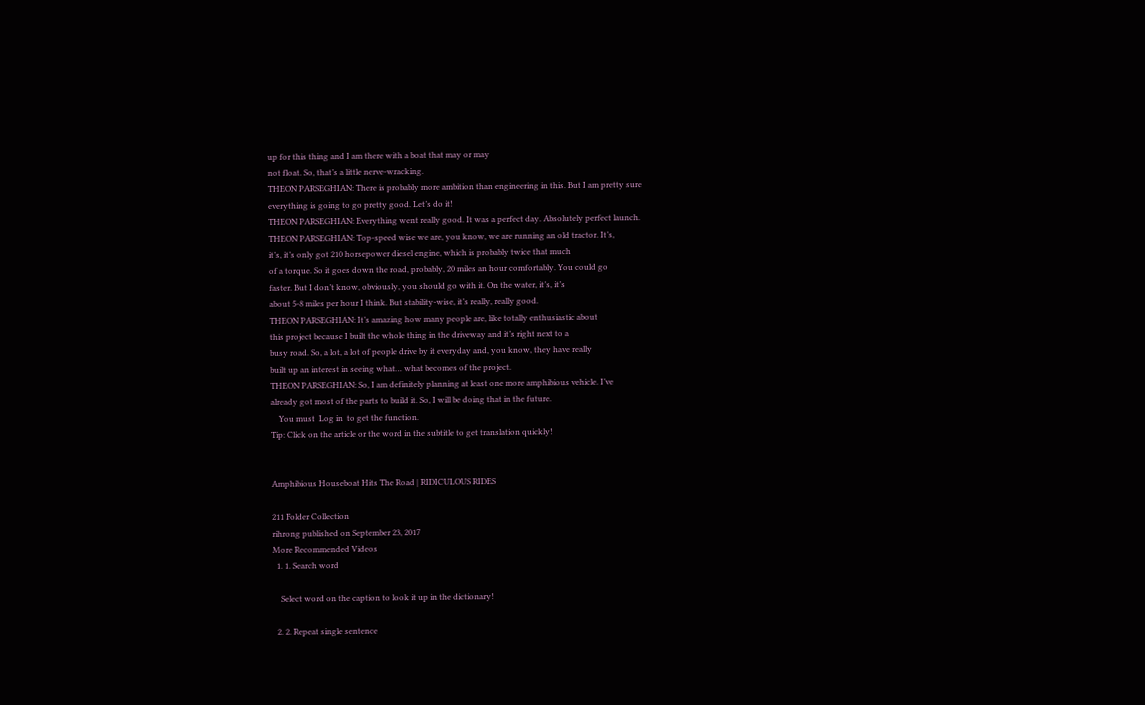up for this thing and I am there with a boat that may or may
not float. So, that’s a little nerve-wracking.
THEON PARSEGHIAN: There is probably more ambition than engineering in this. But I am pretty sure
everything is going to go pretty good. Let’s do it!
THEON PARSEGHIAN: Everything went really good. It was a perfect day. Absolutely perfect launch.
THEON PARSEGHIAN: Top-speed wise we are, you know, we are running an old tractor. It’s,
it’s, it’s only got 210 horsepower diesel engine, which is probably twice that much
of a torque. So it goes down the road, probably, 20 miles an hour comfortably. You could go
faster. But I don’t know, obviously, you should go with it. On the water, it’s, it’s
about 5-8 miles per hour I think. But stability-wise, it’s really, really good.
THEON PARSEGHIAN: It’s amazing how many people are, like totally enthusiastic about
this project because I built the whole thing in the driveway and it’s right next to a
busy road. So, a lot, a lot of people drive by it everyday and, you know, they have really
built up an interest in seeing what… what becomes of the project.
THEON PARSEGHIAN: So, I am definitely planning at least one more amphibious vehicle. I’ve
already got most of the parts to build it. So, I will be doing that in the future.
    You must  Log in  to get the function.
Tip: Click on the article or the word in the subtitle to get translation quickly!


Amphibious Houseboat Hits The Road | RIDICULOUS RIDES

211 Folder Collection
rihrong published on September 23, 2017
More Recommended Videos
  1. 1. Search word

    Select word on the caption to look it up in the dictionary!

  2. 2. Repeat single sentence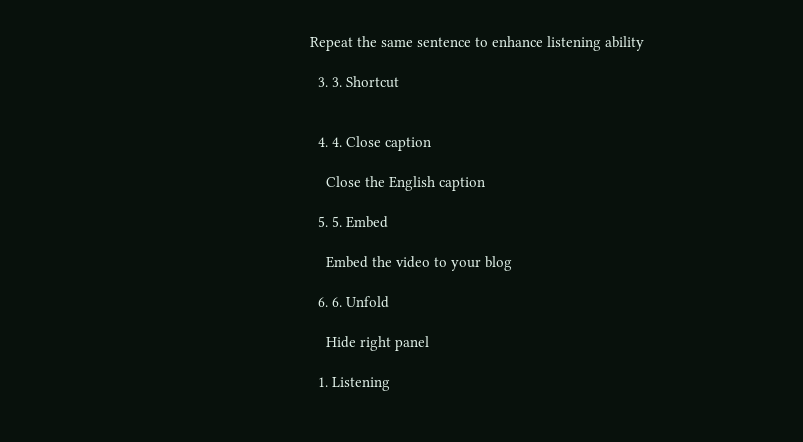Repeat the same sentence to enhance listening ability

  3. 3. Shortcut


  4. 4. Close caption

    Close the English caption

  5. 5. Embed

    Embed the video to your blog

  6. 6. Unfold

    Hide right panel

  1. Listening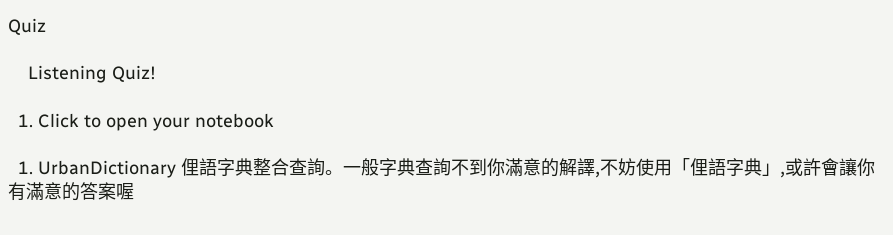Quiz

    Listening Quiz!

  1. Click to open your notebook

  1. UrbanDictionary 俚語字典整合查詢。一般字典查詢不到你滿意的解譯,不妨使用「俚語字典」,或許會讓你有滿意的答案喔